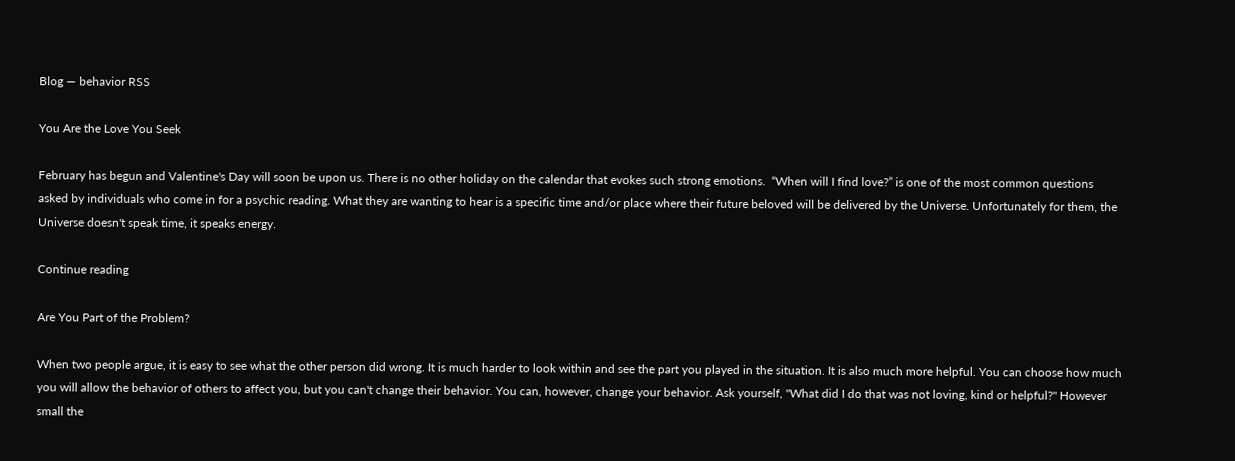Blog — behavior RSS

You Are the Love You Seek

February has begun and Valentine's Day will soon be upon us. There is no other holiday on the calendar that evokes such strong emotions.  “When will I find love?” is one of the most common questions asked by individuals who come in for a psychic reading. What they are wanting to hear is a specific time and/or place where their future beloved will be delivered by the Universe. Unfortunately for them, the Universe doesn't speak time, it speaks energy.

Continue reading

Are You Part of the Problem?

When two people argue, it is easy to see what the other person did wrong. It is much harder to look within and see the part you played in the situation. It is also much more helpful. You can choose how much you will allow the behavior of others to affect you, but you can't change their behavior. You can, however, change your behavior. Ask yourself, "What did I do that was not loving, kind or helpful?" However small the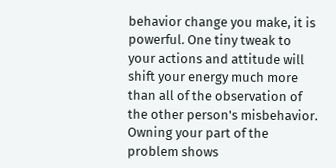behavior change you make, it is powerful. One tiny tweak to your actions and attitude will shift your energy much more than all of the observation of the other person's misbehavior. Owning your part of the problem shows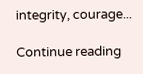integrity, courage...

Continue reading